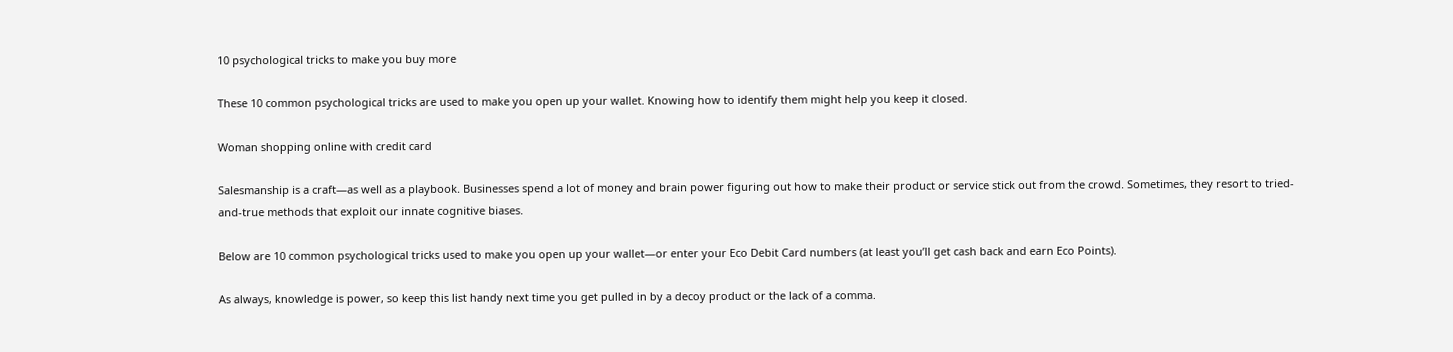10 psychological tricks to make you buy more

These 10 common psychological tricks are used to make you open up your wallet. Knowing how to identify them might help you keep it closed.

Woman shopping online with credit card

Salesmanship is a craft—as well as a playbook. Businesses spend a lot of money and brain power figuring out how to make their product or service stick out from the crowd. Sometimes, they resort to tried-and-true methods that exploit our innate cognitive biases.

Below are 10 common psychological tricks used to make you open up your wallet—or enter your Eco Debit Card numbers (at least you’ll get cash back and earn Eco Points).

As always, knowledge is power, so keep this list handy next time you get pulled in by a decoy product or the lack of a comma.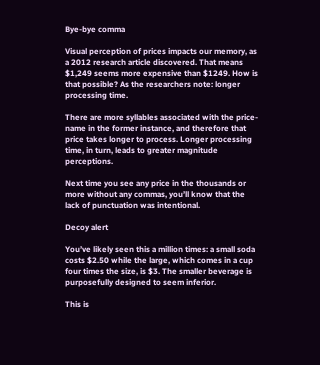Bye-bye comma

Visual perception of prices impacts our memory, as a 2012 research article discovered. That means $1,249 seems more expensive than $1249. How is that possible? As the researchers note: longer processing time.

There are more syllables associated with the price-name in the former instance, and therefore that price takes longer to process. Longer processing time, in turn, leads to greater magnitude perceptions.

Next time you see any price in the thousands or more without any commas, you’ll know that the lack of punctuation was intentional.

Decoy alert

You’ve likely seen this a million times: a small soda costs $2.50 while the large, which comes in a cup four times the size, is $3. The smaller beverage is purposefully designed to seem inferior.

This is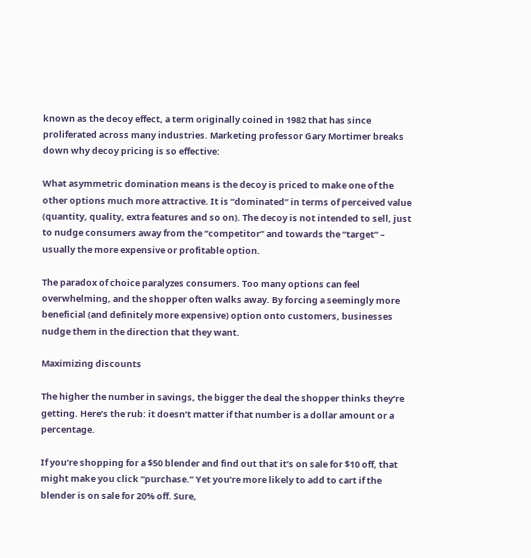known as the decoy effect, a term originally coined in 1982 that has since proliferated across many industries. Marketing professor Gary Mortimer breaks down why decoy pricing is so effective:

What asymmetric domination means is the decoy is priced to make one of the other options much more attractive. It is “dominated” in terms of perceived value (quantity, quality, extra features and so on). The decoy is not intended to sell, just to nudge consumers away from the “competitor” and towards the “target” – usually the more expensive or profitable option.

The paradox of choice paralyzes consumers. Too many options can feel overwhelming, and the shopper often walks away. By forcing a seemingly more beneficial (and definitely more expensive) option onto customers, businesses nudge them in the direction that they want.

Maximizing discounts

The higher the number in savings, the bigger the deal the shopper thinks they’re getting. Here’s the rub: it doesn’t matter if that number is a dollar amount or a percentage.

If you’re shopping for a $50 blender and find out that it’s on sale for $10 off, that might make you click “purchase.” Yet you’re more likely to add to cart if the blender is on sale for 20% off. Sure,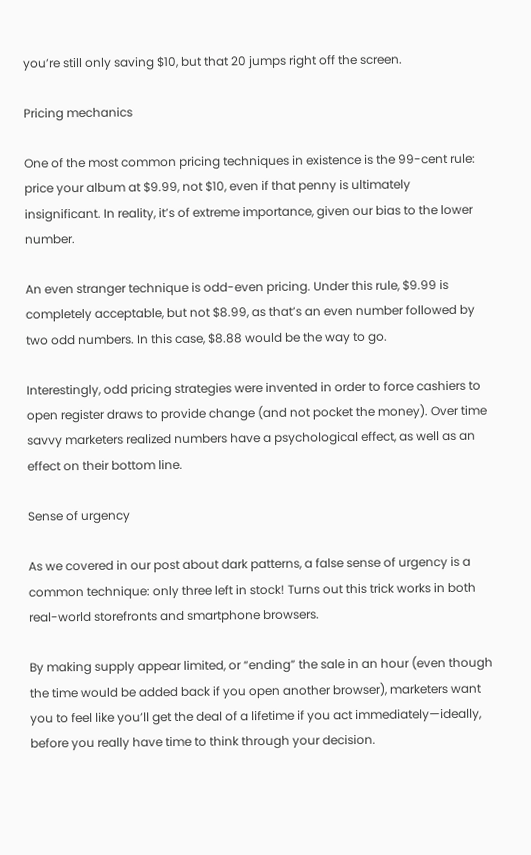you’re still only saving $10, but that 20 jumps right off the screen.

Pricing mechanics

One of the most common pricing techniques in existence is the 99-cent rule: price your album at $9.99, not $10, even if that penny is ultimately insignificant. In reality, it’s of extreme importance, given our bias to the lower number.

An even stranger technique is odd-even pricing. Under this rule, $9.99 is completely acceptable, but not $8.99, as that’s an even number followed by two odd numbers. In this case, $8.88 would be the way to go.

Interestingly, odd pricing strategies were invented in order to force cashiers to open register draws to provide change (and not pocket the money). Over time savvy marketers realized numbers have a psychological effect, as well as an effect on their bottom line.

Sense of urgency

As we covered in our post about dark patterns, a false sense of urgency is a common technique: only three left in stock! Turns out this trick works in both real-world storefronts and smartphone browsers.

By making supply appear limited, or “ending” the sale in an hour (even though the time would be added back if you open another browser), marketers want you to feel like you’ll get the deal of a lifetime if you act immediately—ideally, before you really have time to think through your decision.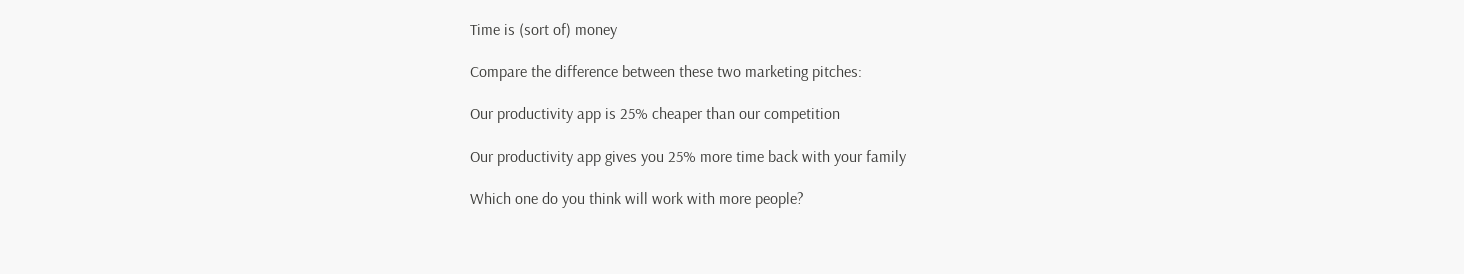Time is (sort of) money

Compare the difference between these two marketing pitches:

Our productivity app is 25% cheaper than our competition

Our productivity app gives you 25% more time back with your family

Which one do you think will work with more people?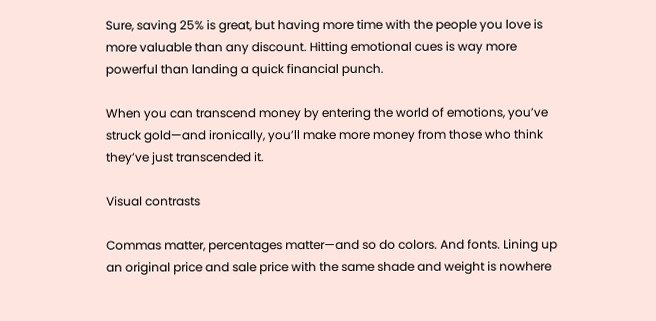Sure, saving 25% is great, but having more time with the people you love is more valuable than any discount. Hitting emotional cues is way more powerful than landing a quick financial punch.

When you can transcend money by entering the world of emotions, you’ve struck gold—and ironically, you’ll make more money from those who think they’ve just transcended it.

Visual contrasts

Commas matter, percentages matter—and so do colors. And fonts. Lining up an original price and sale price with the same shade and weight is nowhere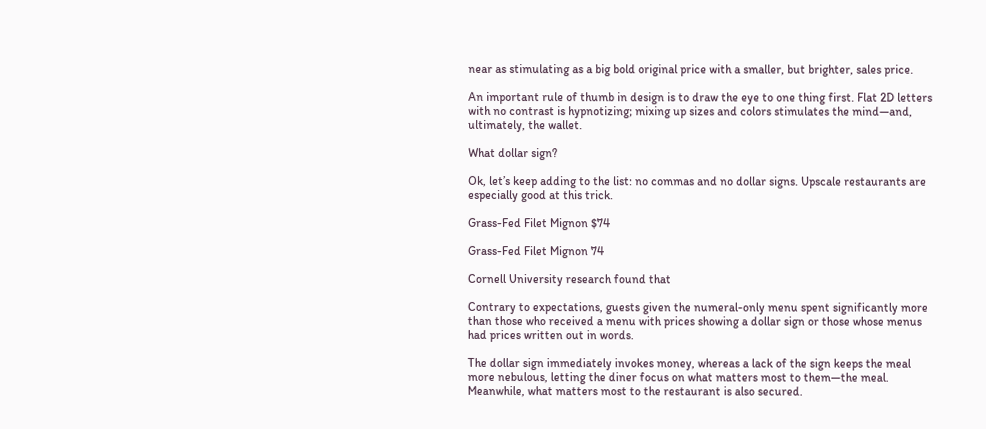near as stimulating as a big bold original price with a smaller, but brighter, sales price.

An important rule of thumb in design is to draw the eye to one thing first. Flat 2D letters with no contrast is hypnotizing; mixing up sizes and colors stimulates the mind—and, ultimately, the wallet.

What dollar sign?

Ok, let’s keep adding to the list: no commas and no dollar signs. Upscale restaurants are especially good at this trick.

Grass-Fed Filet Mignon $74

Grass-Fed Filet Mignon 74

Cornell University research found that

Contrary to expectations, guests given the numeral-only menu spent significantly more than those who received a menu with prices showing a dollar sign or those whose menus had prices written out in words.

The dollar sign immediately invokes money, whereas a lack of the sign keeps the meal more nebulous, letting the diner focus on what matters most to them—the meal. Meanwhile, what matters most to the restaurant is also secured.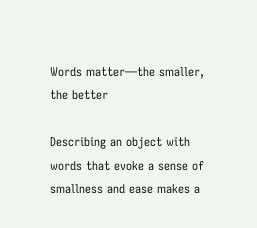Words matter—the smaller, the better

Describing an object with words that evoke a sense of smallness and ease makes a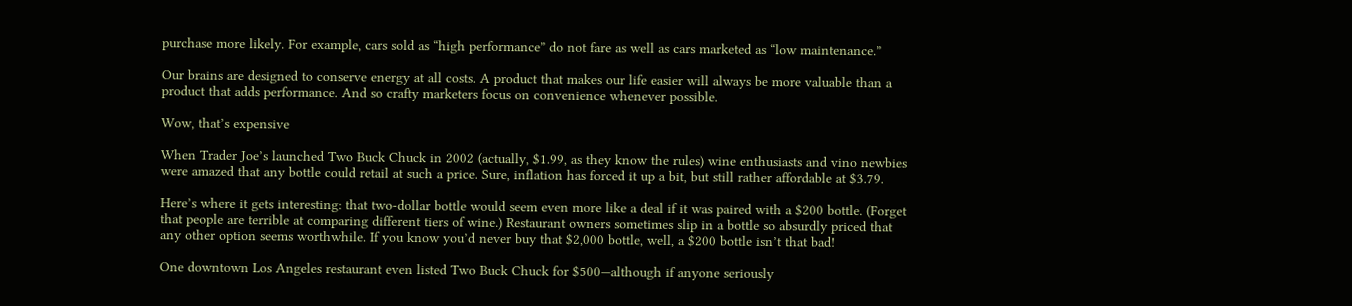purchase more likely. For example, cars sold as “high performance” do not fare as well as cars marketed as “low maintenance.”

Our brains are designed to conserve energy at all costs. A product that makes our life easier will always be more valuable than a product that adds performance. And so crafty marketers focus on convenience whenever possible.

Wow, that’s expensive

When Trader Joe’s launched Two Buck Chuck in 2002 (actually, $1.99, as they know the rules) wine enthusiasts and vino newbies were amazed that any bottle could retail at such a price. Sure, inflation has forced it up a bit, but still rather affordable at $3.79.

Here’s where it gets interesting: that two-dollar bottle would seem even more like a deal if it was paired with a $200 bottle. (Forget that people are terrible at comparing different tiers of wine.) Restaurant owners sometimes slip in a bottle so absurdly priced that any other option seems worthwhile. If you know you’d never buy that $2,000 bottle, well, a $200 bottle isn’t that bad!

One downtown Los Angeles restaurant even listed Two Buck Chuck for $500—although if anyone seriously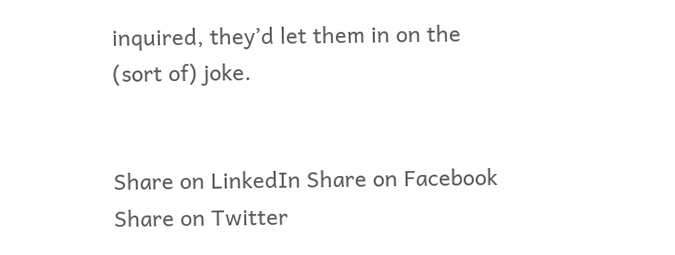inquired, they’d let them in on the (sort of) joke.


Share on LinkedIn Share on Facebook Share on Twitter